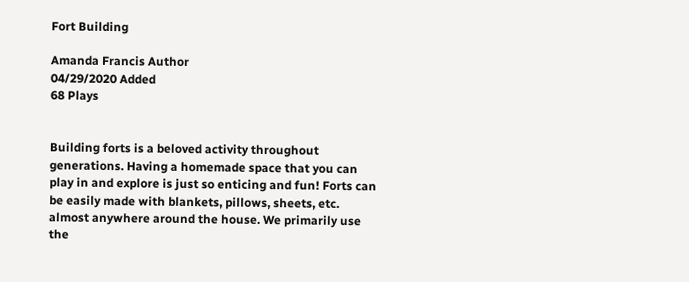Fort Building

Amanda Francis Author
04/29/2020 Added
68 Plays


Building forts is a beloved activity throughout generations. Having a homemade space that you can play in and explore is just so enticing and fun! Forts can be easily made with blankets, pillows, sheets, etc. almost anywhere around the house. We primarily use the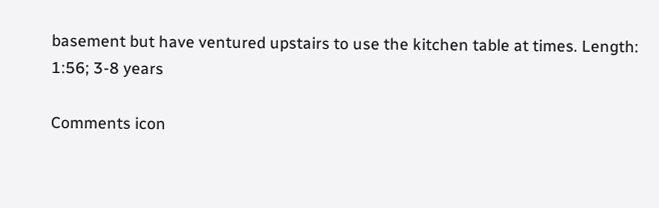basement but have ventured upstairs to use the kitchen table at times. Length: 1:56; 3-8 years

Comments icon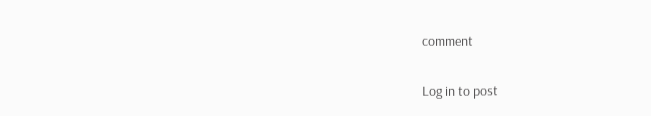comment

Log in to post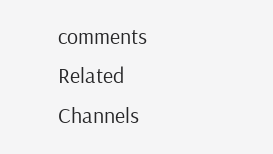comments
Related Channels